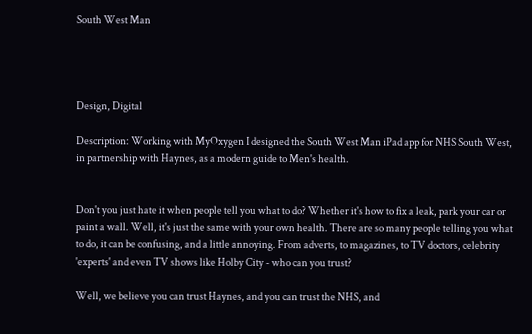South West Man




Design, Digital

Description: Working with MyOxygen I designed the South West Man iPad app for NHS South West, in partnership with Haynes, as a modern guide to Men's health.


Don't you just hate it when people tell you what to do? Whether it's how to fix a leak, park your car or paint a wall. Well, it's just the same with your own health. There are so many people telling you what to do, it can be confusing, and a little annoying. From adverts, to magazines, to TV doctors, celebrity 'experts' and even TV shows like Holby City - who can you trust?

Well, we believe you can trust Haynes, and you can trust the NHS, and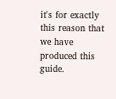it's for exactly this reason that we have produced this guide.